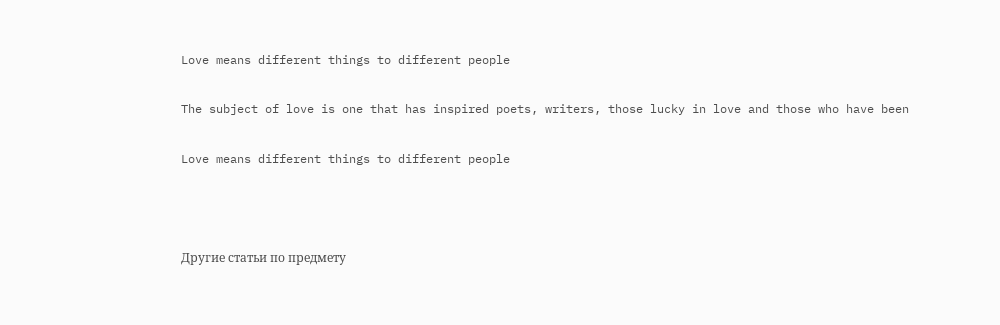Love means different things to different people

The subject of love is one that has inspired poets, writers, those lucky in love and those who have been

Love means different things to different people



Другие статьи по предмету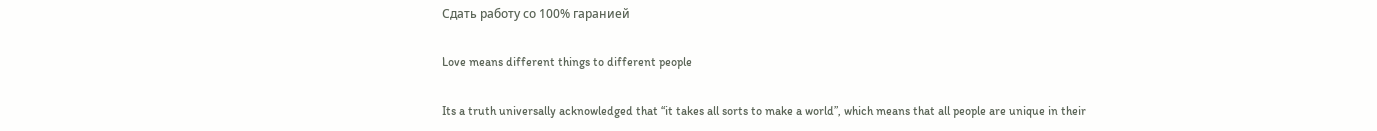Сдать работу со 100% гаранией

Love means different things to different people

Its a truth universally acknowledged that “it takes all sorts to make a world”, which means that all people are unique in their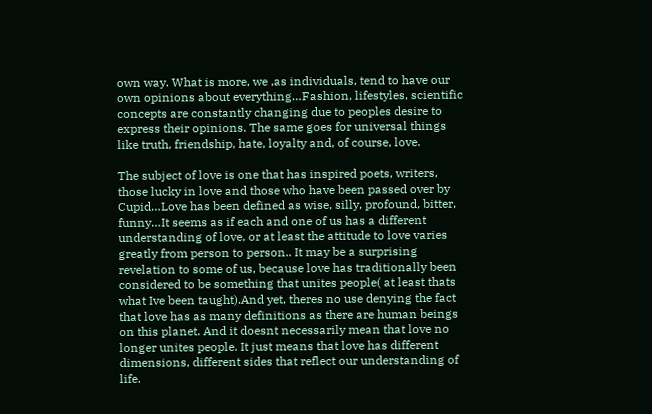own way. What is more, we ,as individuals, tend to have our own opinions about everything…Fashion, lifestyles, scientific concepts are constantly changing due to peoples desire to express their opinions. The same goes for universal things like truth, friendship, hate, loyalty and, of course, love.

The subject of love is one that has inspired poets, writers, those lucky in love and those who have been passed over by Cupid…Love has been defined as wise, silly, profound, bitter, funny…It seems as if each and one of us has a different understanding of love, or at least the attitude to love varies greatly from person to person.. It may be a surprising revelation to some of us, because love has traditionally been considered to be something that unites people( at least thats what Ive been taught).And yet, theres no use denying the fact that love has as many definitions as there are human beings on this planet. And it doesnt necessarily mean that love no longer unites people. It just means that love has different dimensions, different sides that reflect our understanding of life.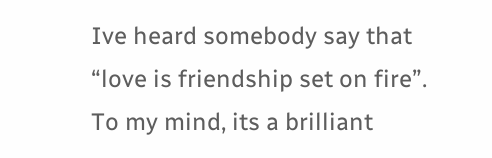Ive heard somebody say that “love is friendship set on fire”. To my mind, its a brilliant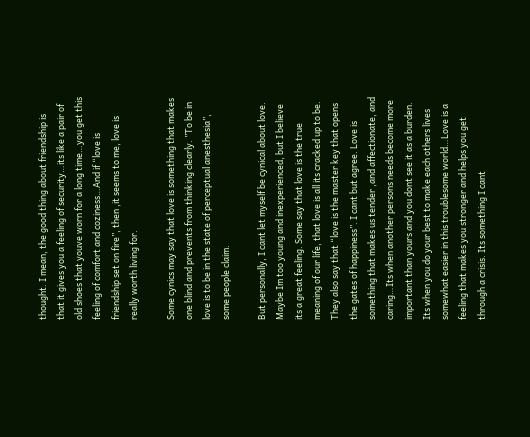thought. I mean, the good thing about friendship is that it gives you a feeling of security…its like a pair of old shoes that youve worn for a long time…you get this feeling of comfort and coziness…And if “love is friendship set on fire”, then ,it seems to me, love is really worth living for.

Some cynics may say that love is something that makes one blind and prevents from thinking clearly. ”To be in love is to be in the state of perceptual anesthesia”, some people claim.

But personally, I cant let myself be cynical about love. Maybe Im too young and inexperienced, but I believe its a great feeling. Some say that love is the true meaning of our life, that love is all its cracked up to be. They also say that “love is the master key that opens the gates of happiness”. I cant but agree. Love is something that makes us tender ,and affectionate, and caring…Its when another persons needs become more important than yours and you dont see it as a burden. Its when you do your best to make each others lives somewhat easier in this troublesome world…Love is a feeling that makes you stronger and helps you get through a crisis. Its something I cant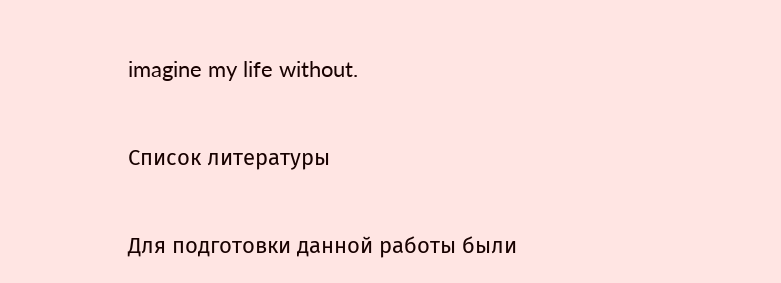imagine my life without.

Список литературы

Для подготовки данной работы были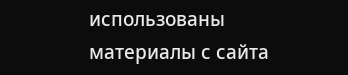использованы материалы с сайта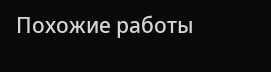Похожие работы